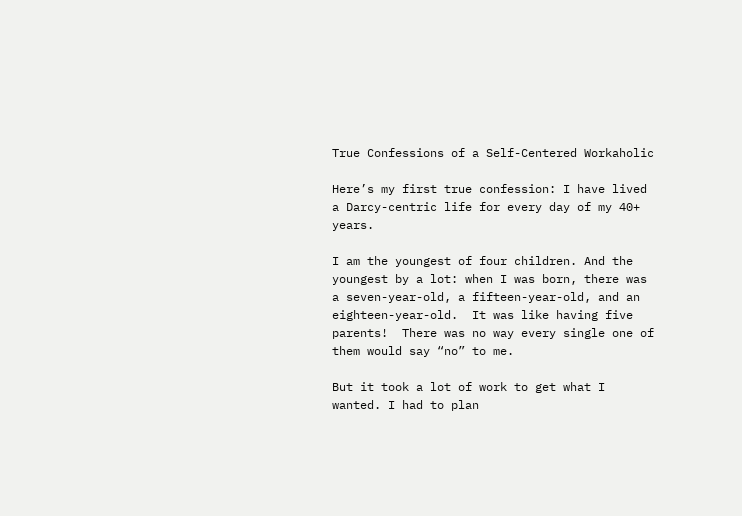True Confessions of a Self-Centered Workaholic

Here’s my first true confession: I have lived a Darcy-centric life for every day of my 40+ years.

I am the youngest of four children. And the youngest by a lot: when I was born, there was a seven-year-old, a fifteen-year-old, and an eighteen-year-old.  It was like having five parents!  There was no way every single one of them would say “no” to me.

But it took a lot of work to get what I wanted. I had to plan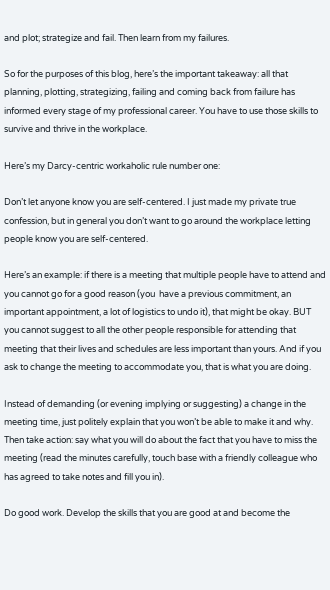and plot; strategize and fail. Then learn from my failures.

So for the purposes of this blog, here’s the important takeaway: all that planning, plotting, strategizing, failing and coming back from failure has informed every stage of my professional career. You have to use those skills to survive and thrive in the workplace.

Here’s my Darcy-centric workaholic rule number one:

Don’t let anyone know you are self-centered. I just made my private true confession, but in general you don’t want to go around the workplace letting people know you are self-centered.

Here’s an example: if there is a meeting that multiple people have to attend and you cannot go for a good reason (you  have a previous commitment, an important appointment, a lot of logistics to undo it), that might be okay. BUT you cannot suggest to all the other people responsible for attending that meeting that their lives and schedules are less important than yours. And if you ask to change the meeting to accommodate you, that is what you are doing.

Instead of demanding (or evening implying or suggesting) a change in the meeting time, just politely explain that you won’t be able to make it and why. Then take action: say what you will do about the fact that you have to miss the meeting (read the minutes carefully, touch base with a friendly colleague who has agreed to take notes and fill you in).

Do good work. Develop the skills that you are good at and become the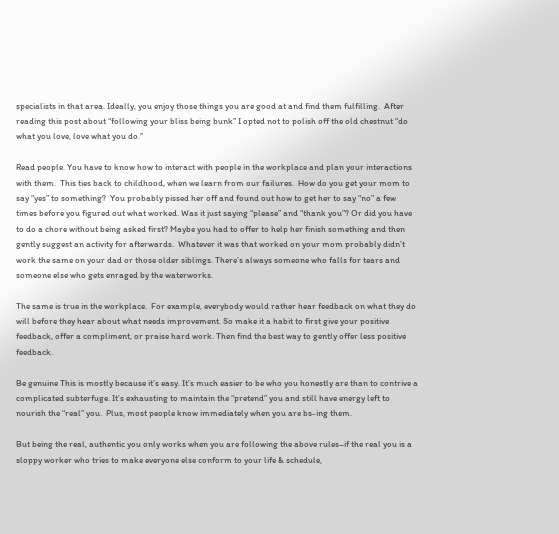specialists in that area. Ideally, you enjoy those things you are good at and find them fulfilling.  After reading this post about “following your bliss being bunk” I opted not to polish off the old chestnut “do what you love, love what you do.”

Read people. You have to know how to interact with people in the workplace and plan your interactions with them.  This ties back to childhood, when we learn from our failures.  How do you get your mom to say “yes” to something?  You probably pissed her off and found out how to get her to say “no” a few times before you figured out what worked. Was it just saying “please” and “thank you”? Or did you have to do a chore without being asked first? Maybe you had to offer to help her finish something and then gently suggest an activity for afterwards.  Whatever it was that worked on your mom probably didn’t work the same on your dad or those older siblings. There’s always someone who falls for tears and someone else who gets enraged by the waterworks.

The same is true in the workplace.  For example, everybody would rather hear feedback on what they do will before they hear about what needs improvement. So make it a habit to first give your positive feedback, offer a compliment, or praise hard work. Then find the best way to gently offer less positive feedback.

Be genuine This is mostly because it’s easy. It’s much easier to be who you honestly are than to contrive a complicated subterfuge. It’s exhausting to maintain the “pretend” you and still have energy left to nourish the “real” you.  Plus, most people know immediately when you are bs-ing them.

But being the real, authentic you only works when you are following the above rules–if the real you is a sloppy worker who tries to make everyone else conform to your life & schedule,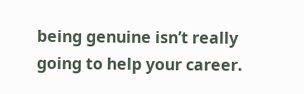being genuine isn’t really going to help your career.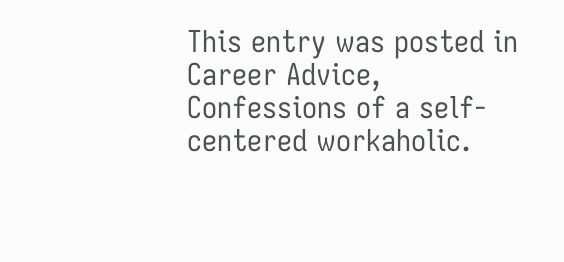This entry was posted in Career Advice, Confessions of a self-centered workaholic.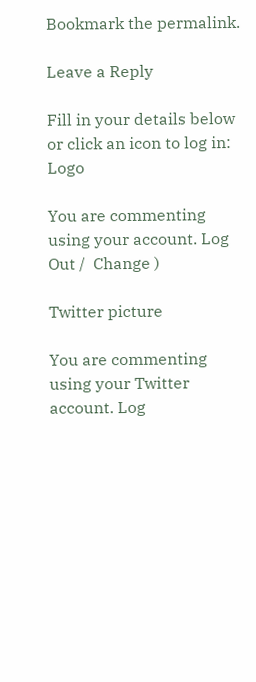Bookmark the permalink.

Leave a Reply

Fill in your details below or click an icon to log in: Logo

You are commenting using your account. Log Out /  Change )

Twitter picture

You are commenting using your Twitter account. Log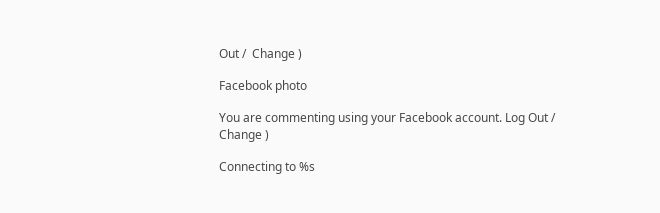Out /  Change )

Facebook photo

You are commenting using your Facebook account. Log Out /  Change )

Connecting to %s